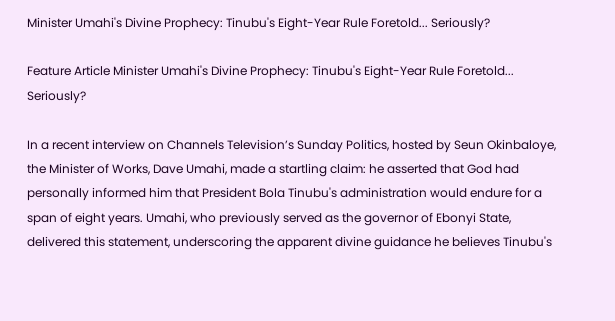Minister Umahi's Divine Prophecy: Tinubu's Eight-Year Rule Foretold... Seriously?

Feature Article Minister Umahi's Divine Prophecy: Tinubu's Eight-Year Rule Foretold... Seriously?

In a recent interview on Channels Television’s Sunday Politics, hosted by Seun Okinbaloye, the Minister of Works, Dave Umahi, made a startling claim: he asserted that God had personally informed him that President Bola Tinubu's administration would endure for a span of eight years. Umahi, who previously served as the governor of Ebonyi State, delivered this statement, underscoring the apparent divine guidance he believes Tinubu's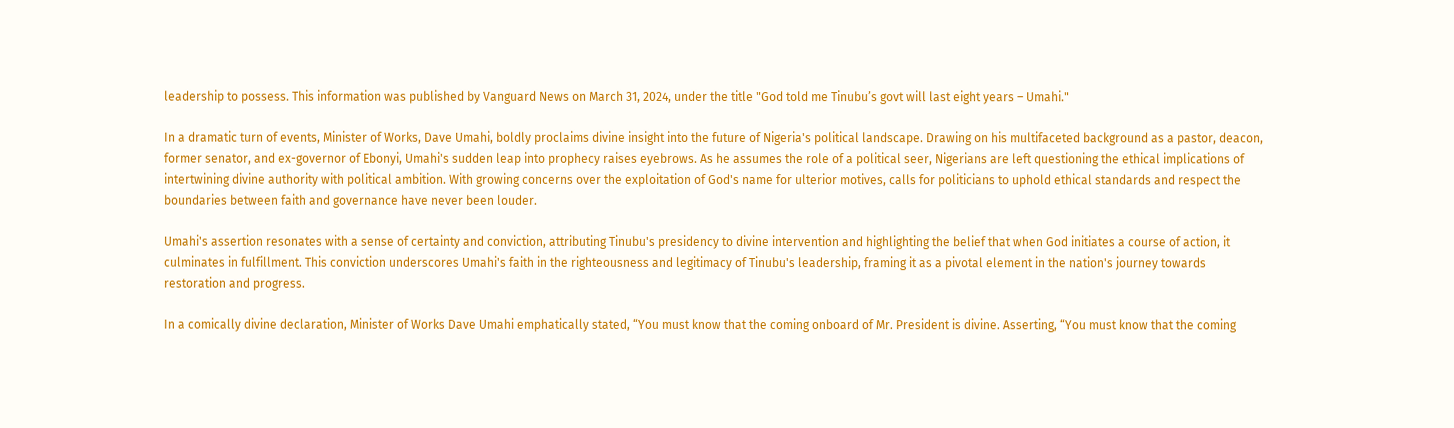leadership to possess. This information was published by Vanguard News on March 31, 2024, under the title "God told me Tinubu’s govt will last eight years – Umahi."

In a dramatic turn of events, Minister of Works, Dave Umahi, boldly proclaims divine insight into the future of Nigeria's political landscape. Drawing on his multifaceted background as a pastor, deacon, former senator, and ex-governor of Ebonyi, Umahi's sudden leap into prophecy raises eyebrows. As he assumes the role of a political seer, Nigerians are left questioning the ethical implications of intertwining divine authority with political ambition. With growing concerns over the exploitation of God's name for ulterior motives, calls for politicians to uphold ethical standards and respect the boundaries between faith and governance have never been louder.

Umahi's assertion resonates with a sense of certainty and conviction, attributing Tinubu's presidency to divine intervention and highlighting the belief that when God initiates a course of action, it culminates in fulfillment. This conviction underscores Umahi's faith in the righteousness and legitimacy of Tinubu's leadership, framing it as a pivotal element in the nation's journey towards restoration and progress.

In a comically divine declaration, Minister of Works Dave Umahi emphatically stated, “You must know that the coming onboard of Mr. President is divine. Asserting, “You must know that the coming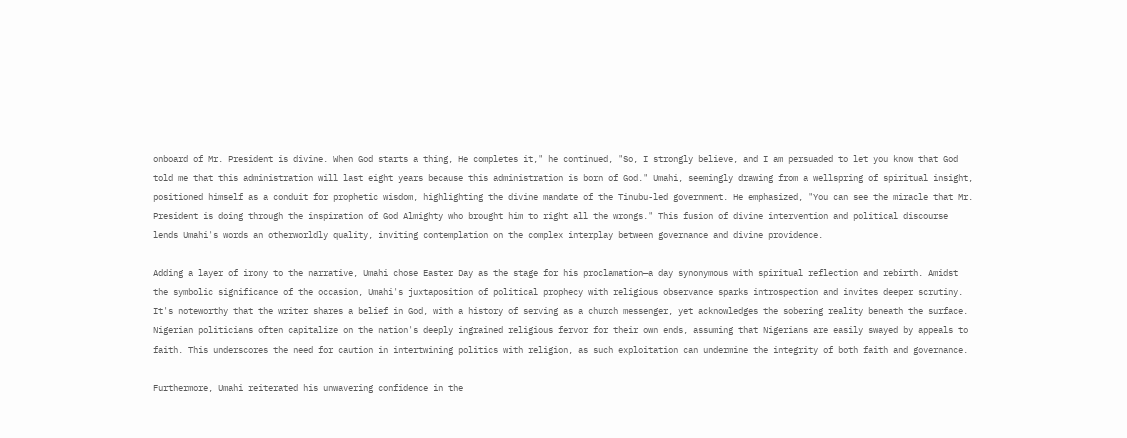onboard of Mr. President is divine. When God starts a thing, He completes it," he continued, "So, I strongly believe, and I am persuaded to let you know that God told me that this administration will last eight years because this administration is born of God." Umahi, seemingly drawing from a wellspring of spiritual insight, positioned himself as a conduit for prophetic wisdom, highlighting the divine mandate of the Tinubu-led government. He emphasized, "You can see the miracle that Mr. President is doing through the inspiration of God Almighty who brought him to right all the wrongs." This fusion of divine intervention and political discourse lends Umahi's words an otherworldly quality, inviting contemplation on the complex interplay between governance and divine providence.

Adding a layer of irony to the narrative, Umahi chose Easter Day as the stage for his proclamation—a day synonymous with spiritual reflection and rebirth. Amidst the symbolic significance of the occasion, Umahi's juxtaposition of political prophecy with religious observance sparks introspection and invites deeper scrutiny. It's noteworthy that the writer shares a belief in God, with a history of serving as a church messenger, yet acknowledges the sobering reality beneath the surface. Nigerian politicians often capitalize on the nation's deeply ingrained religious fervor for their own ends, assuming that Nigerians are easily swayed by appeals to faith. This underscores the need for caution in intertwining politics with religion, as such exploitation can undermine the integrity of both faith and governance.

Furthermore, Umahi reiterated his unwavering confidence in the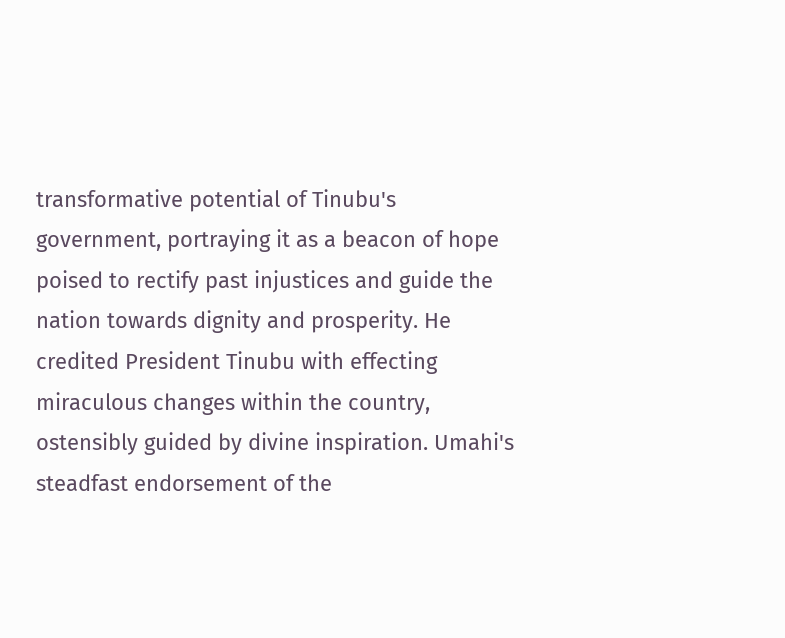transformative potential of Tinubu's government, portraying it as a beacon of hope poised to rectify past injustices and guide the nation towards dignity and prosperity. He credited President Tinubu with effecting miraculous changes within the country, ostensibly guided by divine inspiration. Umahi's steadfast endorsement of the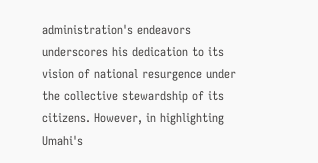administration's endeavors underscores his dedication to its vision of national resurgence under the collective stewardship of its citizens. However, in highlighting Umahi's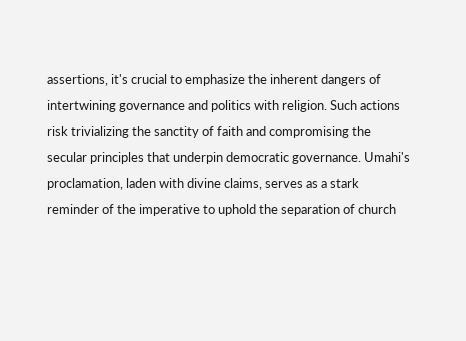assertions, it's crucial to emphasize the inherent dangers of intertwining governance and politics with religion. Such actions risk trivializing the sanctity of faith and compromising the secular principles that underpin democratic governance. Umahi's proclamation, laden with divine claims, serves as a stark reminder of the imperative to uphold the separation of church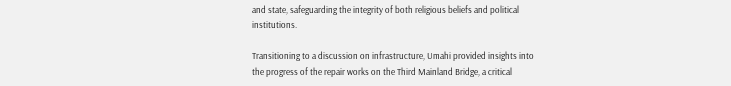and state, safeguarding the integrity of both religious beliefs and political institutions.

Transitioning to a discussion on infrastructure, Umahi provided insights into the progress of the repair works on the Third Mainland Bridge, a critical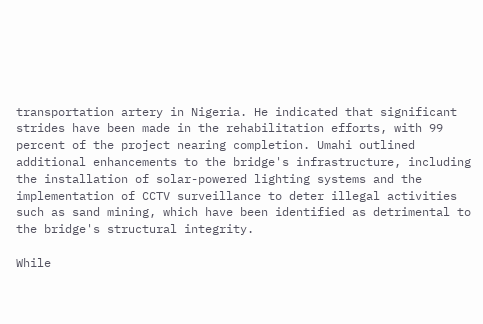transportation artery in Nigeria. He indicated that significant strides have been made in the rehabilitation efforts, with 99 percent of the project nearing completion. Umahi outlined additional enhancements to the bridge's infrastructure, including the installation of solar-powered lighting systems and the implementation of CCTV surveillance to deter illegal activities such as sand mining, which have been identified as detrimental to the bridge's structural integrity.

While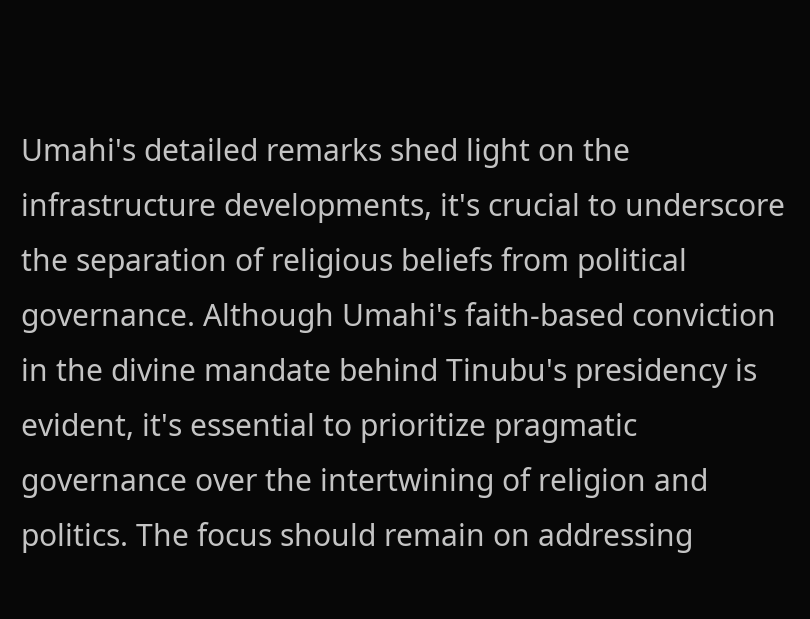Umahi's detailed remarks shed light on the infrastructure developments, it's crucial to underscore the separation of religious beliefs from political governance. Although Umahi's faith-based conviction in the divine mandate behind Tinubu's presidency is evident, it's essential to prioritize pragmatic governance over the intertwining of religion and politics. The focus should remain on addressing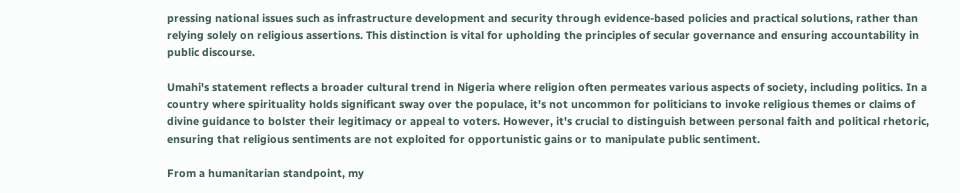pressing national issues such as infrastructure development and security through evidence-based policies and practical solutions, rather than relying solely on religious assertions. This distinction is vital for upholding the principles of secular governance and ensuring accountability in public discourse.

Umahi's statement reflects a broader cultural trend in Nigeria where religion often permeates various aspects of society, including politics. In a country where spirituality holds significant sway over the populace, it's not uncommon for politicians to invoke religious themes or claims of divine guidance to bolster their legitimacy or appeal to voters. However, it's crucial to distinguish between personal faith and political rhetoric, ensuring that religious sentiments are not exploited for opportunistic gains or to manipulate public sentiment.

From a humanitarian standpoint, my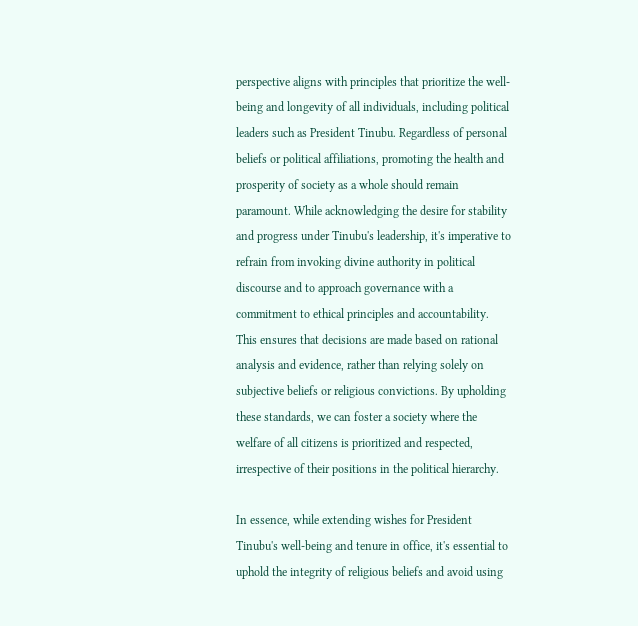perspective aligns with principles that prioritize the well-being and longevity of all individuals, including political leaders such as President Tinubu. Regardless of personal beliefs or political affiliations, promoting the health and prosperity of society as a whole should remain paramount. While acknowledging the desire for stability and progress under Tinubu's leadership, it's imperative to refrain from invoking divine authority in political discourse and to approach governance with a commitment to ethical principles and accountability. This ensures that decisions are made based on rational analysis and evidence, rather than relying solely on subjective beliefs or religious convictions. By upholding these standards, we can foster a society where the welfare of all citizens is prioritized and respected, irrespective of their positions in the political hierarchy.

In essence, while extending wishes for President Tinubu's well-being and tenure in office, it's essential to uphold the integrity of religious beliefs and avoid using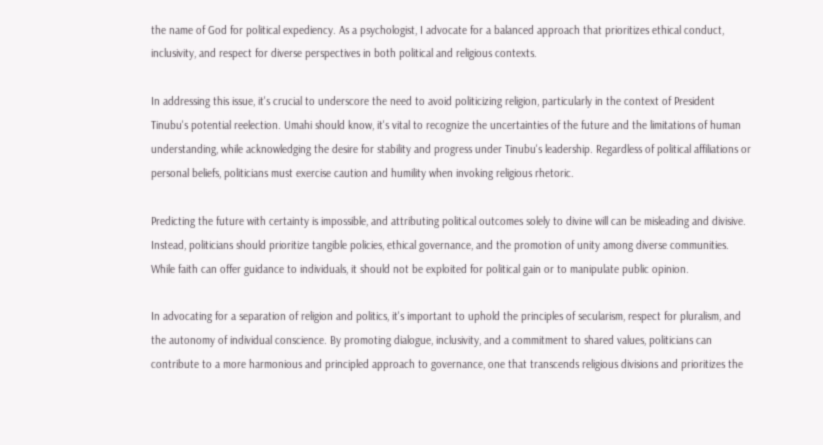the name of God for political expediency. As a psychologist, I advocate for a balanced approach that prioritizes ethical conduct, inclusivity, and respect for diverse perspectives in both political and religious contexts.

In addressing this issue, it's crucial to underscore the need to avoid politicizing religion, particularly in the context of President Tinubu's potential reelection. Umahi should know, it's vital to recognize the uncertainties of the future and the limitations of human understanding, while acknowledging the desire for stability and progress under Tinubu's leadership. Regardless of political affiliations or personal beliefs, politicians must exercise caution and humility when invoking religious rhetoric.

Predicting the future with certainty is impossible, and attributing political outcomes solely to divine will can be misleading and divisive. Instead, politicians should prioritize tangible policies, ethical governance, and the promotion of unity among diverse communities. While faith can offer guidance to individuals, it should not be exploited for political gain or to manipulate public opinion.

In advocating for a separation of religion and politics, it's important to uphold the principles of secularism, respect for pluralism, and the autonomy of individual conscience. By promoting dialogue, inclusivity, and a commitment to shared values, politicians can contribute to a more harmonious and principled approach to governance, one that transcends religious divisions and prioritizes the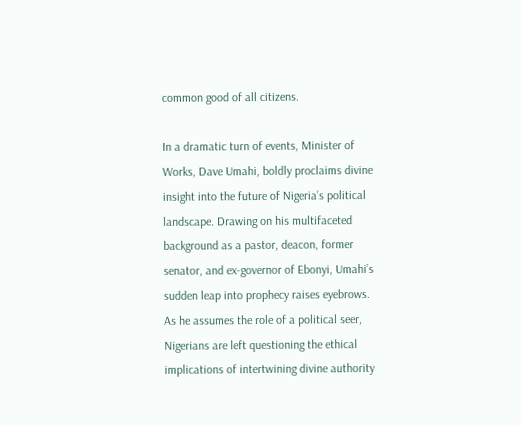common good of all citizens.

In a dramatic turn of events, Minister of Works, Dave Umahi, boldly proclaims divine insight into the future of Nigeria’s political landscape. Drawing on his multifaceted background as a pastor, deacon, former senator, and ex-governor of Ebonyi, Umahi’s sudden leap into prophecy raises eyebrows. As he assumes the role of a political seer, Nigerians are left questioning the ethical implications of intertwining divine authority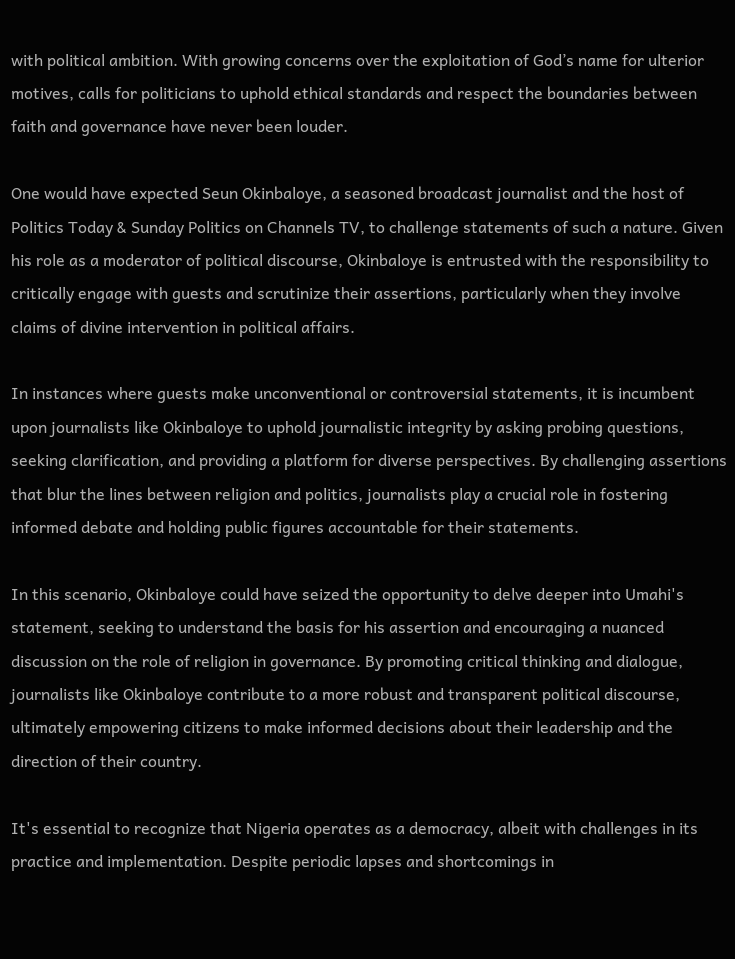with political ambition. With growing concerns over the exploitation of God’s name for ulterior motives, calls for politicians to uphold ethical standards and respect the boundaries between faith and governance have never been louder.

One would have expected Seun Okinbaloye, a seasoned broadcast journalist and the host of Politics Today & Sunday Politics on Channels TV, to challenge statements of such a nature. Given his role as a moderator of political discourse, Okinbaloye is entrusted with the responsibility to critically engage with guests and scrutinize their assertions, particularly when they involve claims of divine intervention in political affairs.

In instances where guests make unconventional or controversial statements, it is incumbent upon journalists like Okinbaloye to uphold journalistic integrity by asking probing questions, seeking clarification, and providing a platform for diverse perspectives. By challenging assertions that blur the lines between religion and politics, journalists play a crucial role in fostering informed debate and holding public figures accountable for their statements.

In this scenario, Okinbaloye could have seized the opportunity to delve deeper into Umahi's statement, seeking to understand the basis for his assertion and encouraging a nuanced discussion on the role of religion in governance. By promoting critical thinking and dialogue, journalists like Okinbaloye contribute to a more robust and transparent political discourse, ultimately empowering citizens to make informed decisions about their leadership and the direction of their country.

It's essential to recognize that Nigeria operates as a democracy, albeit with challenges in its practice and implementation. Despite periodic lapses and shortcomings in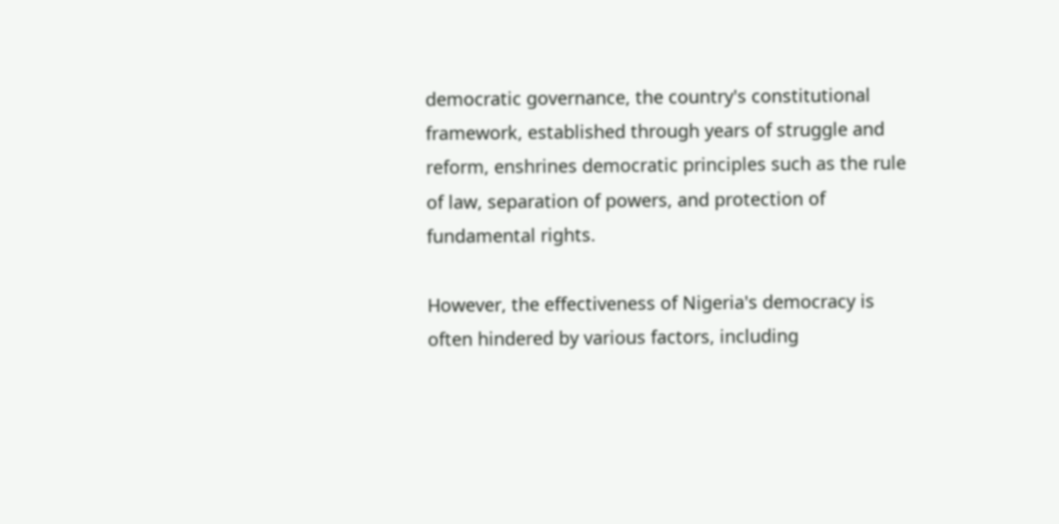democratic governance, the country's constitutional framework, established through years of struggle and reform, enshrines democratic principles such as the rule of law, separation of powers, and protection of fundamental rights.

However, the effectiveness of Nigeria's democracy is often hindered by various factors, including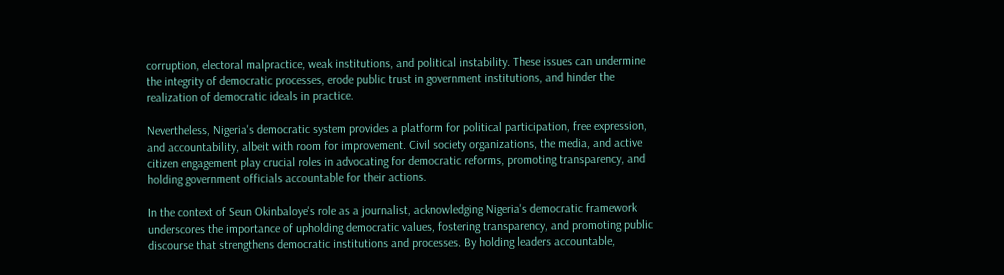corruption, electoral malpractice, weak institutions, and political instability. These issues can undermine the integrity of democratic processes, erode public trust in government institutions, and hinder the realization of democratic ideals in practice.

Nevertheless, Nigeria's democratic system provides a platform for political participation, free expression, and accountability, albeit with room for improvement. Civil society organizations, the media, and active citizen engagement play crucial roles in advocating for democratic reforms, promoting transparency, and holding government officials accountable for their actions.

In the context of Seun Okinbaloye's role as a journalist, acknowledging Nigeria's democratic framework underscores the importance of upholding democratic values, fostering transparency, and promoting public discourse that strengthens democratic institutions and processes. By holding leaders accountable,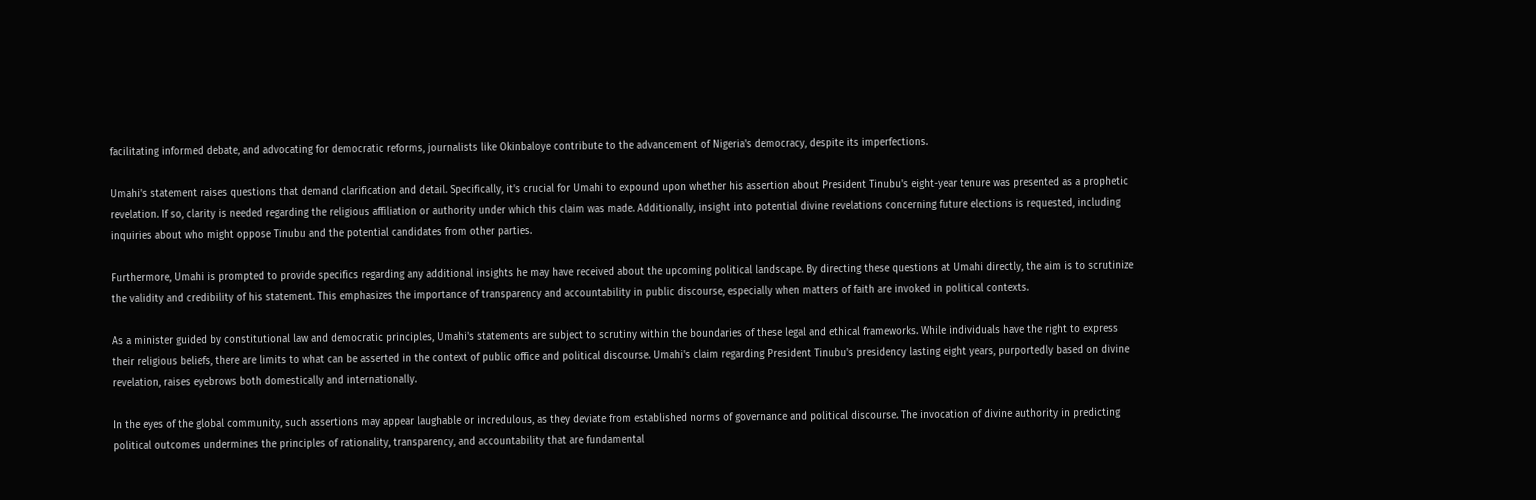facilitating informed debate, and advocating for democratic reforms, journalists like Okinbaloye contribute to the advancement of Nigeria's democracy, despite its imperfections.

Umahi's statement raises questions that demand clarification and detail. Specifically, it's crucial for Umahi to expound upon whether his assertion about President Tinubu's eight-year tenure was presented as a prophetic revelation. If so, clarity is needed regarding the religious affiliation or authority under which this claim was made. Additionally, insight into potential divine revelations concerning future elections is requested, including inquiries about who might oppose Tinubu and the potential candidates from other parties.

Furthermore, Umahi is prompted to provide specifics regarding any additional insights he may have received about the upcoming political landscape. By directing these questions at Umahi directly, the aim is to scrutinize the validity and credibility of his statement. This emphasizes the importance of transparency and accountability in public discourse, especially when matters of faith are invoked in political contexts.

As a minister guided by constitutional law and democratic principles, Umahi's statements are subject to scrutiny within the boundaries of these legal and ethical frameworks. While individuals have the right to express their religious beliefs, there are limits to what can be asserted in the context of public office and political discourse. Umahi's claim regarding President Tinubu's presidency lasting eight years, purportedly based on divine revelation, raises eyebrows both domestically and internationally.

In the eyes of the global community, such assertions may appear laughable or incredulous, as they deviate from established norms of governance and political discourse. The invocation of divine authority in predicting political outcomes undermines the principles of rationality, transparency, and accountability that are fundamental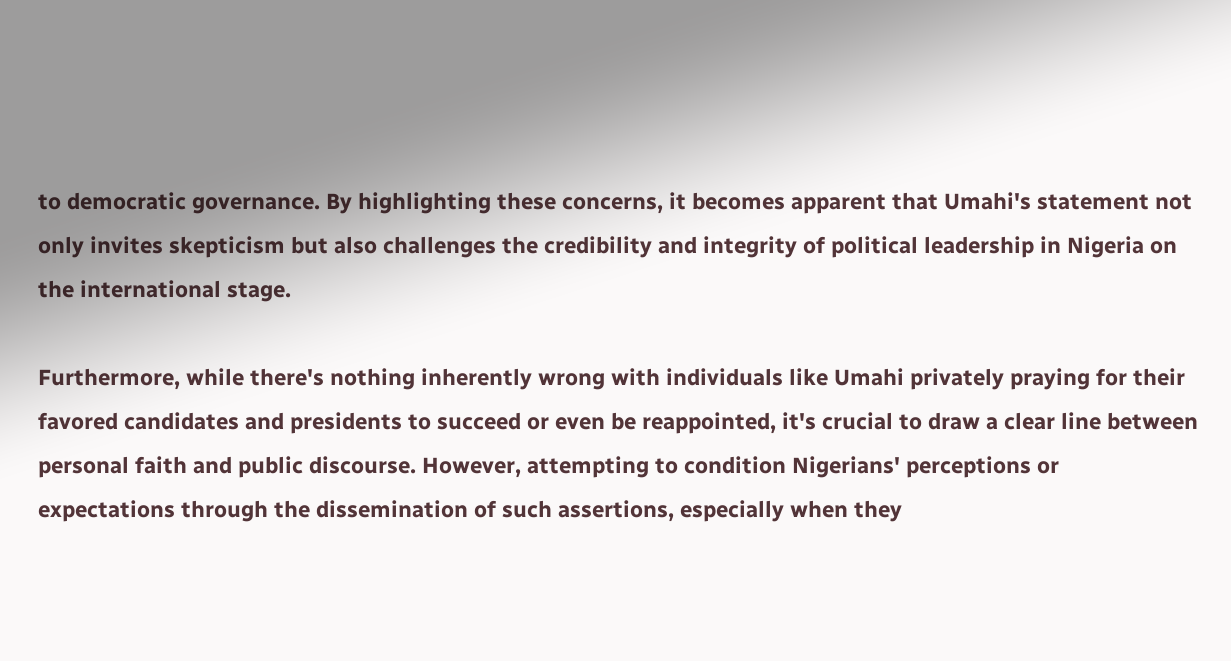to democratic governance. By highlighting these concerns, it becomes apparent that Umahi's statement not only invites skepticism but also challenges the credibility and integrity of political leadership in Nigeria on the international stage.

Furthermore, while there's nothing inherently wrong with individuals like Umahi privately praying for their favored candidates and presidents to succeed or even be reappointed, it's crucial to draw a clear line between personal faith and public discourse. However, attempting to condition Nigerians' perceptions or expectations through the dissemination of such assertions, especially when they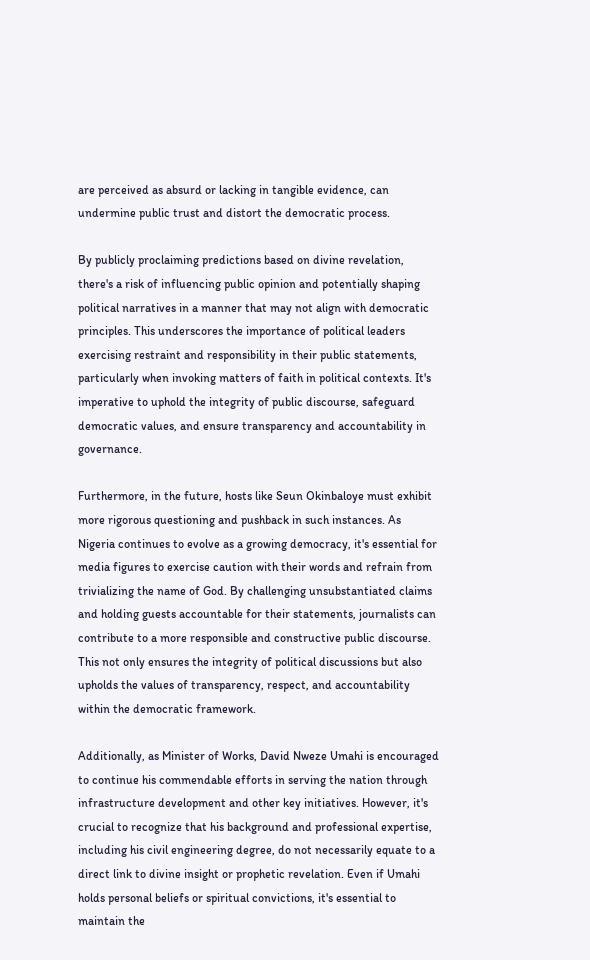are perceived as absurd or lacking in tangible evidence, can undermine public trust and distort the democratic process.

By publicly proclaiming predictions based on divine revelation, there's a risk of influencing public opinion and potentially shaping political narratives in a manner that may not align with democratic principles. This underscores the importance of political leaders exercising restraint and responsibility in their public statements, particularly when invoking matters of faith in political contexts. It's imperative to uphold the integrity of public discourse, safeguard democratic values, and ensure transparency and accountability in governance.

Furthermore, in the future, hosts like Seun Okinbaloye must exhibit more rigorous questioning and pushback in such instances. As Nigeria continues to evolve as a growing democracy, it's essential for media figures to exercise caution with their words and refrain from trivializing the name of God. By challenging unsubstantiated claims and holding guests accountable for their statements, journalists can contribute to a more responsible and constructive public discourse. This not only ensures the integrity of political discussions but also upholds the values of transparency, respect, and accountability within the democratic framework.

Additionally, as Minister of Works, David Nweze Umahi is encouraged to continue his commendable efforts in serving the nation through infrastructure development and other key initiatives. However, it's crucial to recognize that his background and professional expertise, including his civil engineering degree, do not necessarily equate to a direct link to divine insight or prophetic revelation. Even if Umahi holds personal beliefs or spiritual convictions, it's essential to maintain the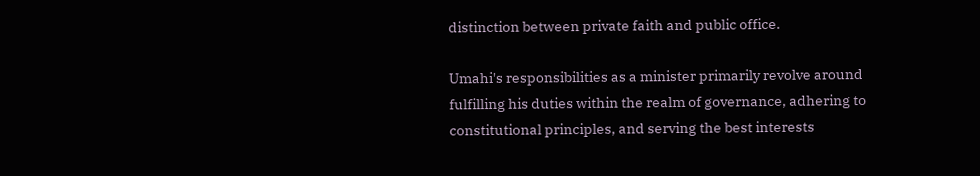distinction between private faith and public office.

Umahi's responsibilities as a minister primarily revolve around fulfilling his duties within the realm of governance, adhering to constitutional principles, and serving the best interests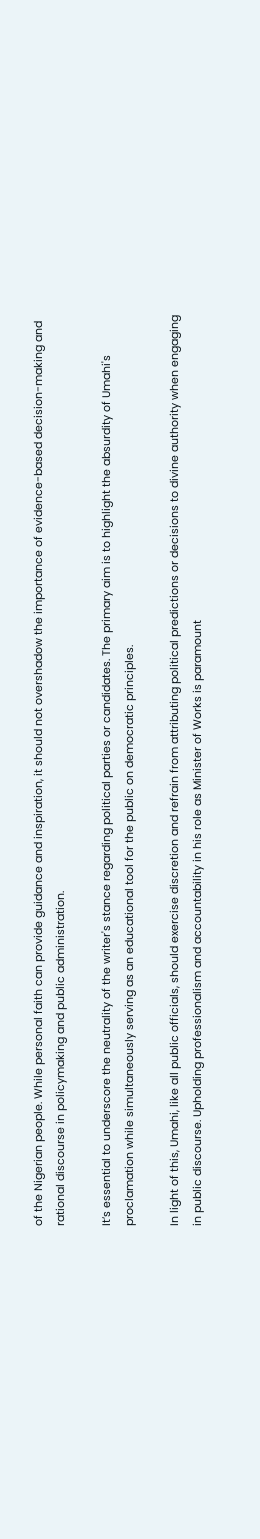of the Nigerian people. While personal faith can provide guidance and inspiration, it should not overshadow the importance of evidence-based decision-making and rational discourse in policymaking and public administration.

It’s essential to underscore the neutrality of the writer's stance regarding political parties or candidates. The primary aim is to highlight the absurdity of Umahi's proclamation while simultaneously serving as an educational tool for the public on democratic principles.

In light of this, Umahi, like all public officials, should exercise discretion and refrain from attributing political predictions or decisions to divine authority when engaging in public discourse. Upholding professionalism and accountability in his role as Minister of Works is paramount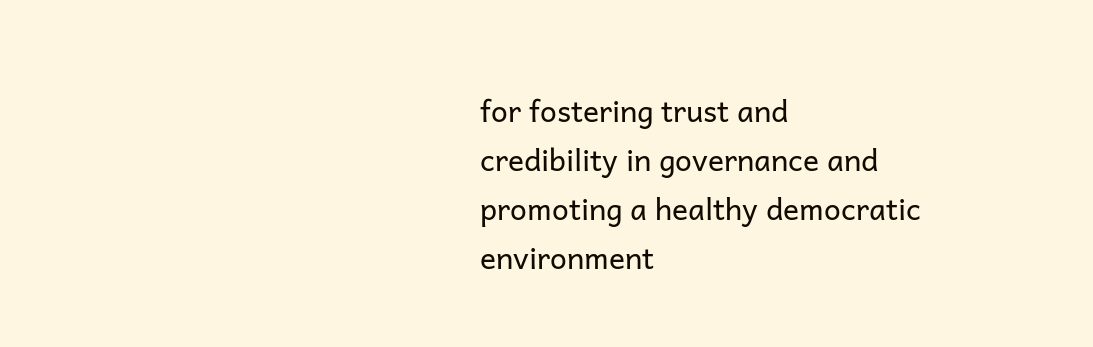for fostering trust and credibility in governance and promoting a healthy democratic environment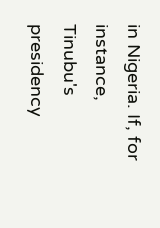in Nigeria. If, for instance, Tinubu's presidency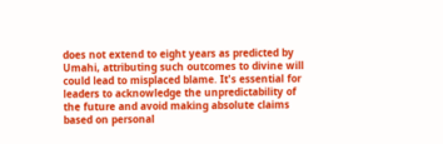does not extend to eight years as predicted by Umahi, attributing such outcomes to divine will could lead to misplaced blame. It's essential for leaders to acknowledge the unpredictability of the future and avoid making absolute claims based on personal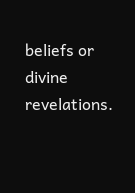beliefs or divine revelations.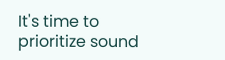It's time to prioritize sound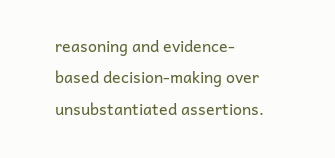reasoning and evidence-based decision-making over unsubstantiated assertions.